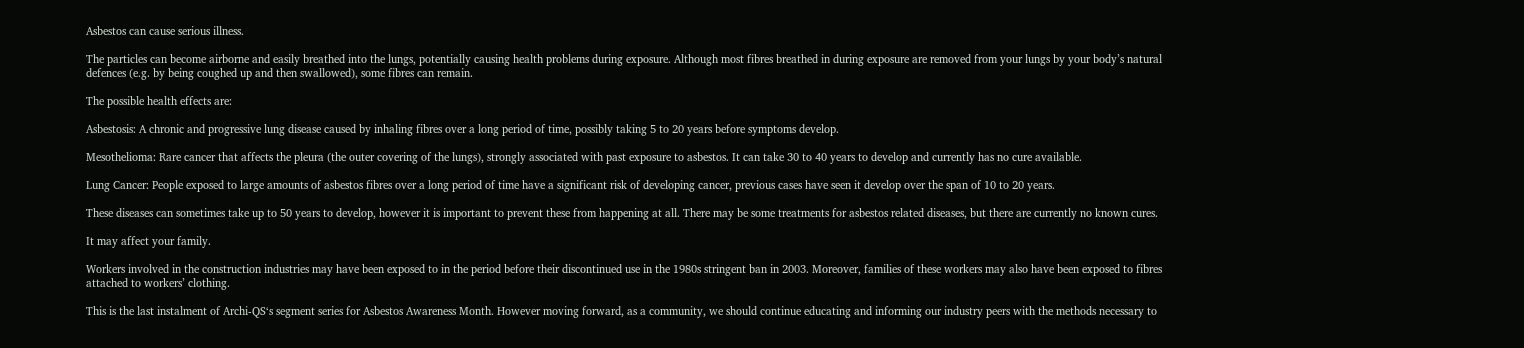Asbestos can cause serious illness.

The particles can become airborne and easily breathed into the lungs, potentially causing health problems during exposure. Although most fibres breathed in during exposure are removed from your lungs by your body’s natural defences (e.g. by being coughed up and then swallowed), some fibres can remain.

The possible health effects are:

Asbestosis: A chronic and progressive lung disease caused by inhaling fibres over a long period of time, possibly taking 5 to 20 years before symptoms develop.

Mesothelioma: Rare cancer that affects the pleura (the outer covering of the lungs), strongly associated with past exposure to asbestos. It can take 30 to 40 years to develop and currently has no cure available.

Lung Cancer: People exposed to large amounts of asbestos fibres over a long period of time have a significant risk of developing cancer, previous cases have seen it develop over the span of 10 to 20 years.

These diseases can sometimes take up to 50 years to develop, however it is important to prevent these from happening at all. There may be some treatments for asbestos related diseases, but there are currently no known cures.

It may affect your family.

Workers involved in the construction industries may have been exposed to in the period before their discontinued use in the 1980s stringent ban in 2003. Moreover, families of these workers may also have been exposed to fibres attached to workers’ clothing.

This is the last instalment of Archi-QS‘s segment series for Asbestos Awareness Month. However moving forward, as a community, we should continue educating and informing our industry peers with the methods necessary to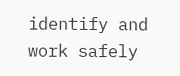identify and work safely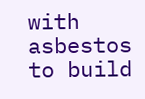with asbestos to build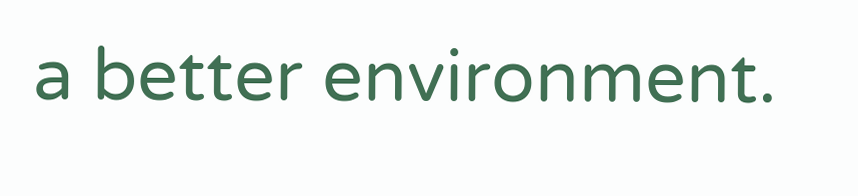a better environment.